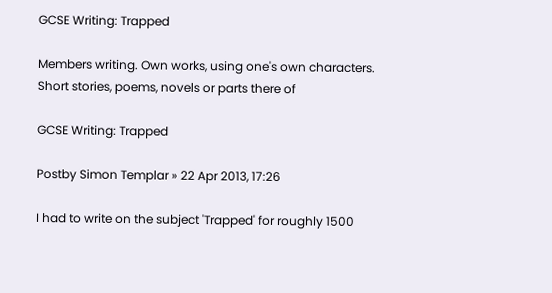GCSE Writing: Trapped

Members writing. Own works, using one's own characters. Short stories, poems, novels or parts there of

GCSE Writing: Trapped

Postby Simon Templar » 22 Apr 2013, 17:26

I had to write on the subject 'Trapped' for roughly 1500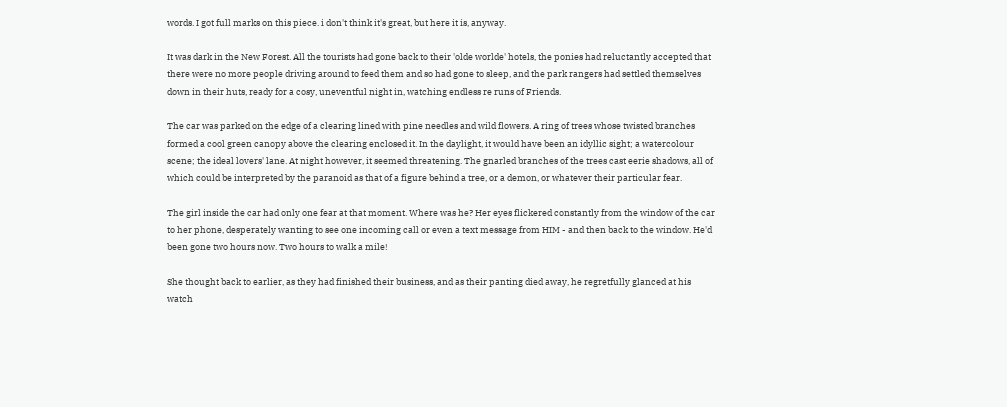words. I got full marks on this piece. i don't think it's great, but here it is, anyway.

It was dark in the New Forest. All the tourists had gone back to their 'olde worlde' hotels, the ponies had reluctantly accepted that there were no more people driving around to feed them and so had gone to sleep, and the park rangers had settled themselves down in their huts, ready for a cosy, uneventful night in, watching endless re runs of Friends.

The car was parked on the edge of a clearing lined with pine needles and wild flowers. A ring of trees whose twisted branches formed a cool green canopy above the clearing enclosed it. In the daylight, it would have been an idyllic sight; a watercolour scene; the ideal lovers' lane. At night however, it seemed threatening. The gnarled branches of the trees cast eerie shadows, all of which could be interpreted by the paranoid as that of a figure behind a tree, or a demon, or whatever their particular fear.

The girl inside the car had only one fear at that moment. Where was he? Her eyes flickered constantly from the window of the car to her phone, desperately wanting to see one incoming call or even a text message from HIM - and then back to the window. He'd been gone two hours now. Two hours to walk a mile!

She thought back to earlier, as they had finished their business, and as their panting died away, he regretfully glanced at his watch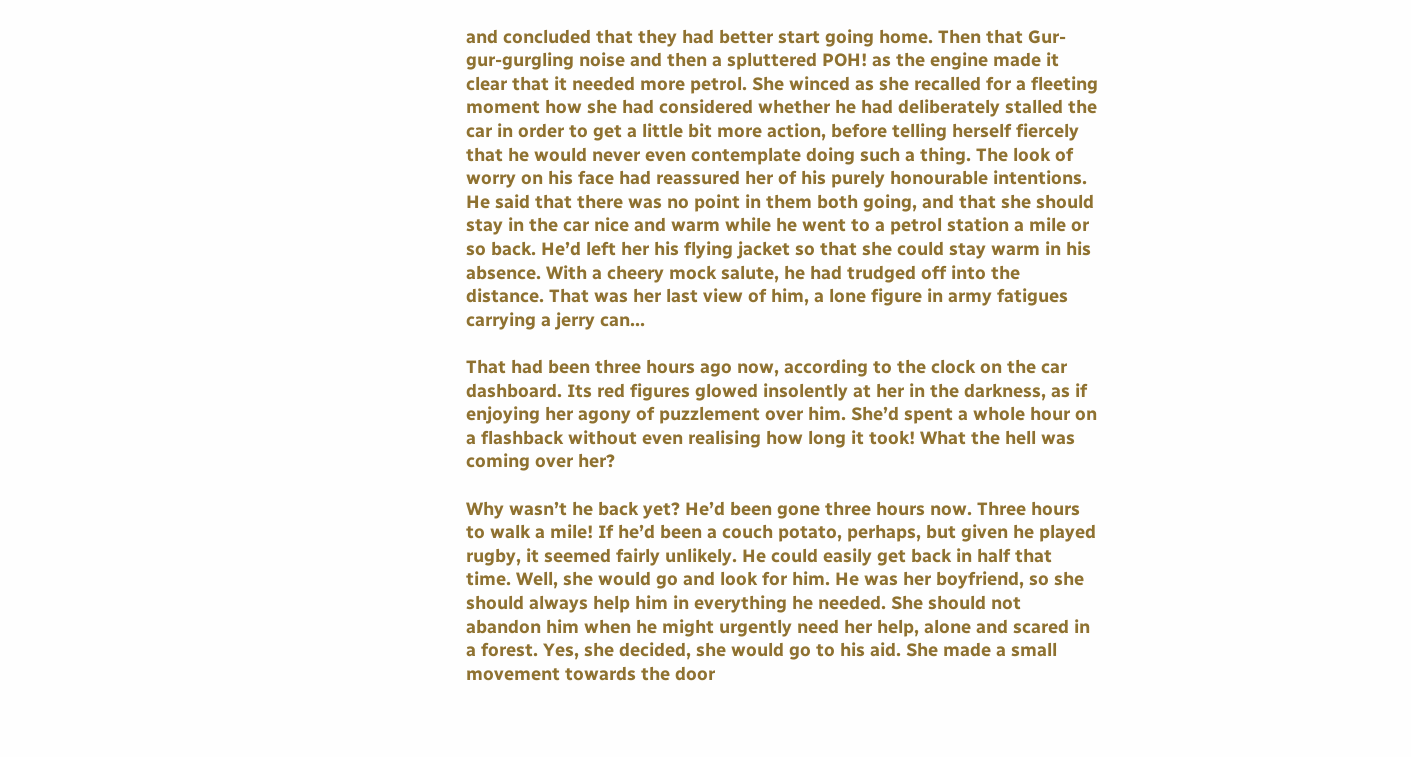and concluded that they had better start going home. Then that Gur-gur-gurgling noise and then a spluttered POH! as the engine made it clear that it needed more petrol. She winced as she recalled for a fleeting moment how she had considered whether he had deliberately stalled the car in order to get a little bit more action, before telling herself fiercely that he would never even contemplate doing such a thing. The look of worry on his face had reassured her of his purely honourable intentions. He said that there was no point in them both going, and that she should stay in the car nice and warm while he went to a petrol station a mile or so back. He’d left her his flying jacket so that she could stay warm in his absence. With a cheery mock salute, he had trudged off into the distance. That was her last view of him, a lone figure in army fatigues carrying a jerry can…

That had been three hours ago now, according to the clock on the car dashboard. Its red figures glowed insolently at her in the darkness, as if enjoying her agony of puzzlement over him. She’d spent a whole hour on a flashback without even realising how long it took! What the hell was coming over her?

Why wasn’t he back yet? He’d been gone three hours now. Three hours to walk a mile! If he’d been a couch potato, perhaps, but given he played rugby, it seemed fairly unlikely. He could easily get back in half that time. Well, she would go and look for him. He was her boyfriend, so she should always help him in everything he needed. She should not abandon him when he might urgently need her help, alone and scared in a forest. Yes, she decided, she would go to his aid. She made a small movement towards the door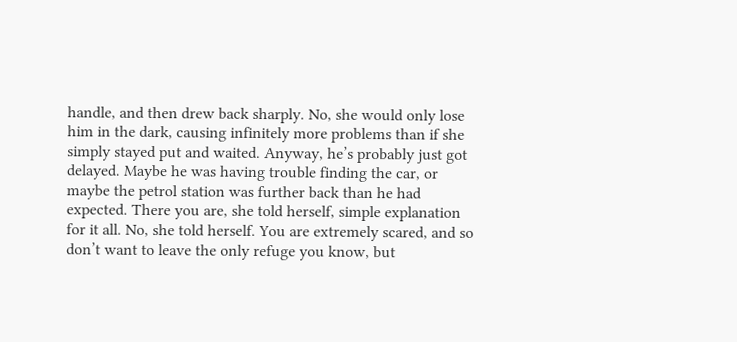handle, and then drew back sharply. No, she would only lose him in the dark, causing infinitely more problems than if she simply stayed put and waited. Anyway, he’s probably just got delayed. Maybe he was having trouble finding the car, or maybe the petrol station was further back than he had expected. There you are, she told herself, simple explanation for it all. No, she told herself. You are extremely scared, and so don’t want to leave the only refuge you know, but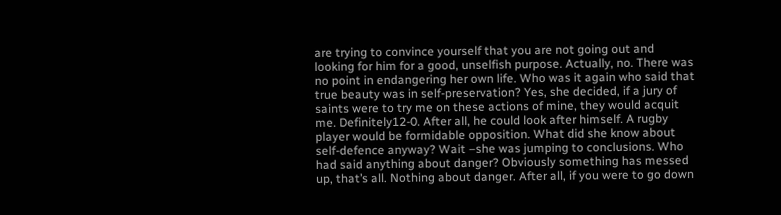are trying to convince yourself that you are not going out and looking for him for a good, unselfish purpose. Actually, no. There was no point in endangering her own life. Who was it again who said that true beauty was in self-preservation? Yes, she decided, if a jury of saints were to try me on these actions of mine, they would acquit me. Definitely12-0. After all, he could look after himself. A rugby player would be formidable opposition. What did she know about self-defence anyway? Wait –she was jumping to conclusions. Who had said anything about danger? Obviously something has messed up, that’s all. Nothing about danger. After all, if you were to go down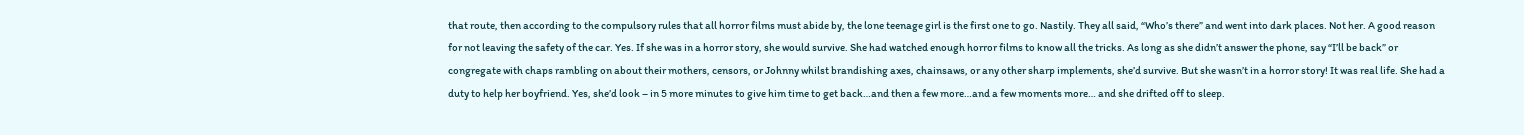that route, then according to the compulsory rules that all horror films must abide by, the lone teenage girl is the first one to go. Nastily. They all said, “Who’s there” and went into dark places. Not her. A good reason for not leaving the safety of the car. Yes. If she was in a horror story, she would survive. She had watched enough horror films to know all the tricks. As long as she didn’t answer the phone, say “I’ll be back” or congregate with chaps rambling on about their mothers, censors, or Johnny whilst brandishing axes, chainsaws, or any other sharp implements, she’d survive. But she wasn’t in a horror story! It was real life. She had a duty to help her boyfriend. Yes, she’d look – in 5 more minutes to give him time to get back…and then a few more…and a few moments more… and she drifted off to sleep.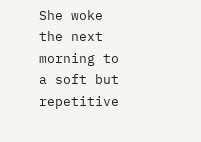She woke the next morning to a soft but repetitive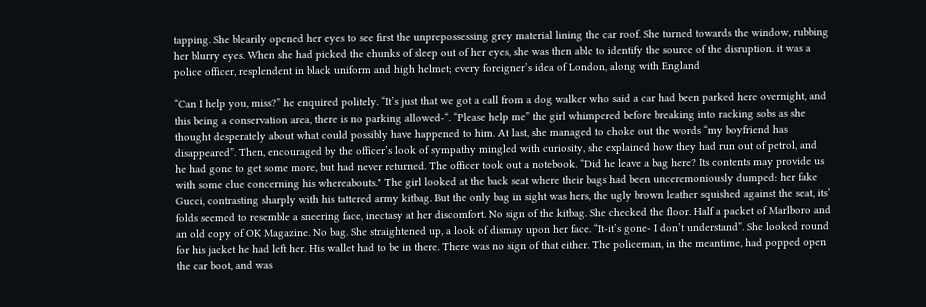tapping. She blearily opened her eyes to see first the unprepossessing grey material lining the car roof. She turned towards the window, rubbing her blurry eyes. When she had picked the chunks of sleep out of her eyes, she was then able to identify the source of the disruption. it was a police officer, resplendent in black uniform and high helmet; every foreigner’s idea of London, along with England

“Can I help you, miss?” he enquired politely. “It’s just that we got a call from a dog walker who said a car had been parked here overnight, and this being a conservation area, there is no parking allowed-“. “Please help me” the girl whimpered before breaking into racking sobs as she thought desperately about what could possibly have happened to him. At last, she managed to choke out the words “my boyfriend has disappeared”. Then, encouraged by the officer’s look of sympathy mingled with curiosity, she explained how they had run out of petrol, and he had gone to get some more, but had never returned. The officer took out a notebook. “Did he leave a bag here? Its contents may provide us with some clue concerning his whereabouts." The girl looked at the back seat where their bags had been unceremoniously dumped: her fake Gucci, contrasting sharply with his tattered army kitbag. But the only bag in sight was hers, the ugly brown leather squished against the seat, its’ folds seemed to resemble a sneering face, inectasy at her discomfort. No sign of the kitbag. She checked the floor. Half a packet of Marlboro and an old copy of OK Magazine. No bag. She straightened up, a look of dismay upon her face. “It-it’s gone- I don’t understand”. She looked round for his jacket he had left her. His wallet had to be in there. There was no sign of that either. The policeman, in the meantime, had popped open the car boot, and was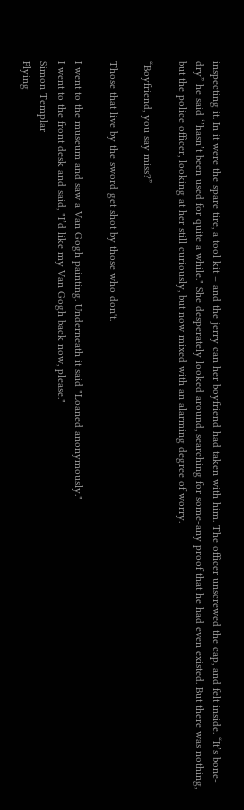inspecting it. In it were the spare tire, a tool kit – and the jerry can her boyfriend had taken with him. The officer unscrewed the cap, and felt inside. “It’s bone-dry” he said ‘’hasn’t been used for quite a while." She desperately looked around, searching for some-any proof that he had even existed. But there was nothing, but the police officer, looking at her still curiously, but now mixed with an alarming degree of worry.

“Boyfriend, you say miss?”

Those that live by the sword get shot by those who don't.

I went to the museum and saw a Van Gogh painting. Underneath it said "Loaned anonymously."
I went to the front desk and said, "I’d like my Van Gogh back now, please."
Simon Templar
Flying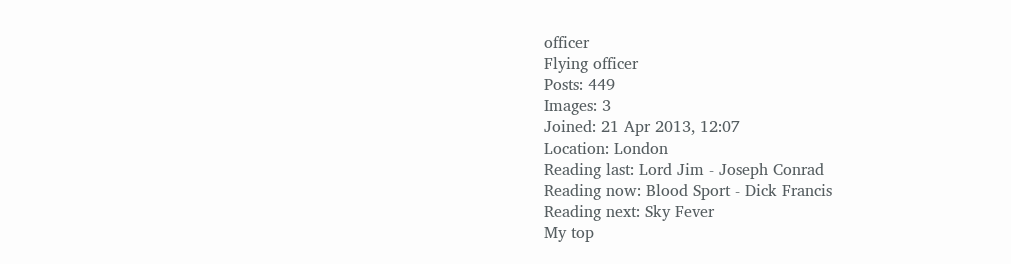officer
Flying officer
Posts: 449
Images: 3
Joined: 21 Apr 2013, 12:07
Location: London
Reading last: Lord Jim - Joseph Conrad
Reading now: Blood Sport - Dick Francis
Reading next: Sky Fever
My top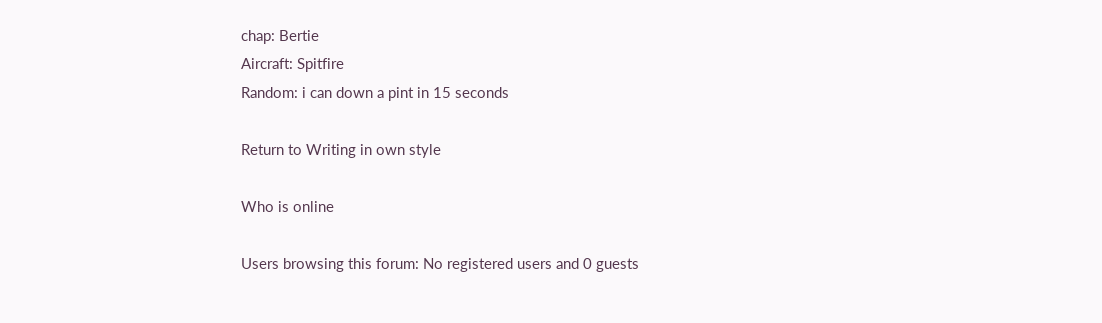chap: Bertie
Aircraft: Spitfire
Random: i can down a pint in 15 seconds

Return to Writing in own style

Who is online

Users browsing this forum: No registered users and 0 guests